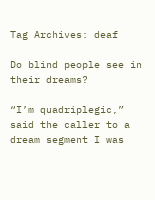Tag Archives: deaf

Do blind people see in their dreams?

“I’m quadriplegic,” said the caller to a dream segment I was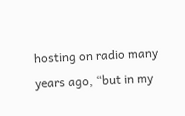hosting on radio many years ago, “but in my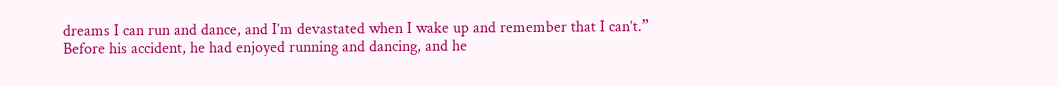dreams I can run and dance, and I’m devastated when I wake up and remember that I can’t.” Before his accident, he had enjoyed running and dancing, and he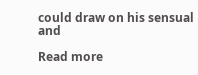could draw on his sensual and

Read more